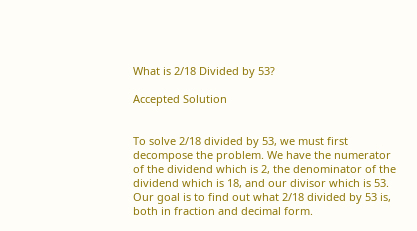What is 2/18 Divided by 53?

Accepted Solution


To solve 2/18 divided by 53, we must first decompose the problem. We have the numerator of the dividend which is 2, the denominator of the dividend which is 18, and our divisor which is 53. Our goal is to find out what 2/18 divided by 53 is, both in fraction and decimal form.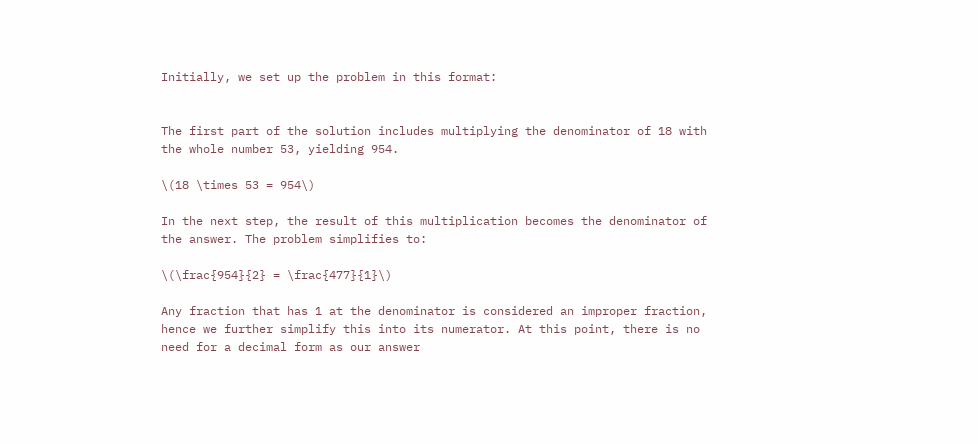Initially, we set up the problem in this format:


The first part of the solution includes multiplying the denominator of 18 with the whole number 53, yielding 954.

\(18 \times 53 = 954\)

In the next step, the result of this multiplication becomes the denominator of the answer. The problem simplifies to:

\(\frac{954}{2} = \frac{477}{1}\)

Any fraction that has 1 at the denominator is considered an improper fraction, hence we further simplify this into its numerator. At this point, there is no need for a decimal form as our answer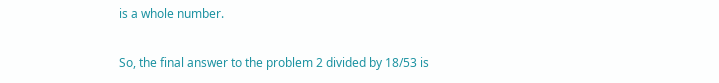is a whole number.

So, the final answer to the problem 2 divided by 18/53 is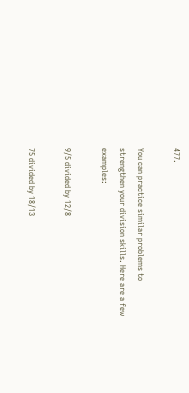477.

You can practice similar problems to strengthen your division skills. Here are a few examples:

9/5 divided by 12/8

75 divided by 18/13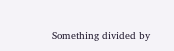Something divided by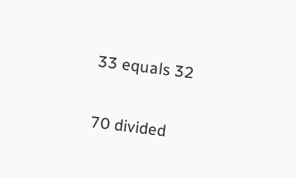33 equals 32

70 divided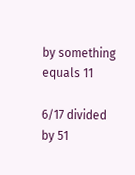by something equals 11

6/17 divided by 51